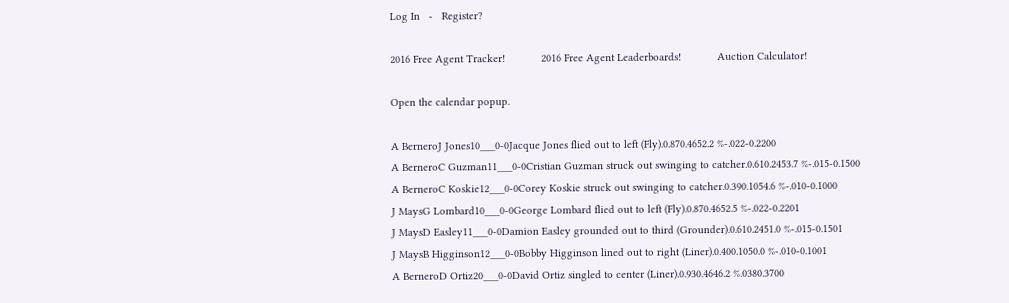Log In   -   Register?

2016 Free Agent Tracker!            2016 Free Agent Leaderboards!            Auction Calculator!

Open the calendar popup.

A BerneroJ Jones10___0-0Jacque Jones flied out to left (Fly).0.870.4652.2 %-.022-0.2200
A BerneroC Guzman11___0-0Cristian Guzman struck out swinging to catcher.0.610.2453.7 %-.015-0.1500
A BerneroC Koskie12___0-0Corey Koskie struck out swinging to catcher.0.390.1054.6 %-.010-0.1000
J MaysG Lombard10___0-0George Lombard flied out to left (Fly).0.870.4652.5 %-.022-0.2201
J MaysD Easley11___0-0Damion Easley grounded out to third (Grounder).0.610.2451.0 %-.015-0.1501
J MaysB Higginson12___0-0Bobby Higginson lined out to right (Liner).0.400.1050.0 %-.010-0.1001
A BerneroD Ortiz20___0-0David Ortiz singled to center (Liner).0.930.4646.2 %.0380.3700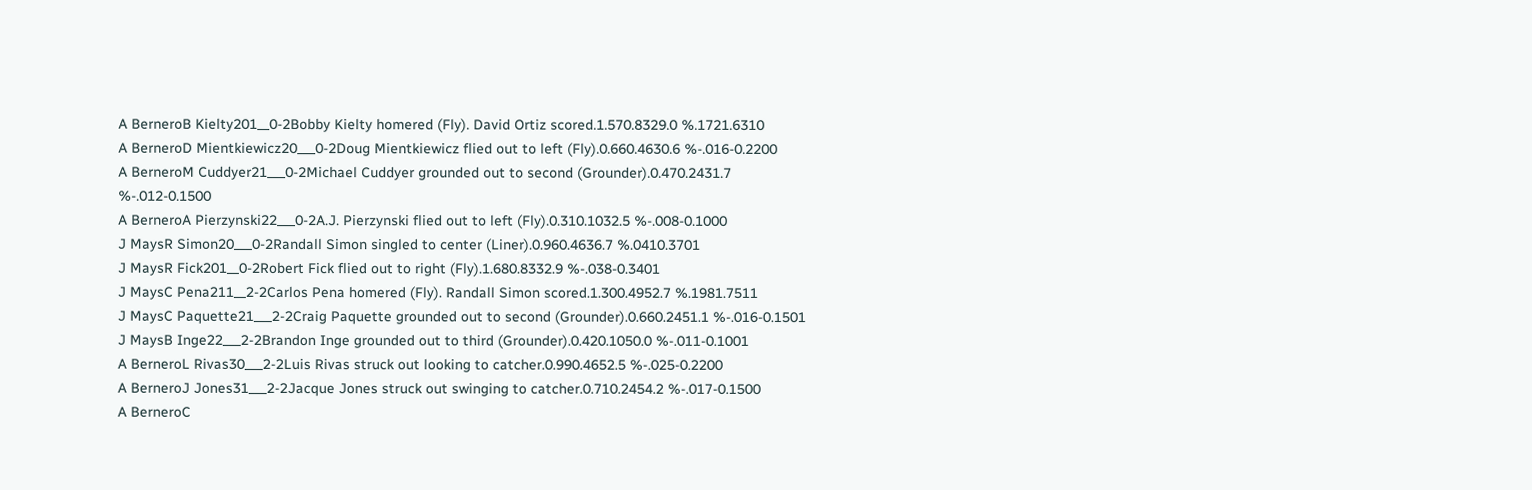A BerneroB Kielty201__0-2Bobby Kielty homered (Fly). David Ortiz scored.1.570.8329.0 %.1721.6310
A BerneroD Mientkiewicz20___0-2Doug Mientkiewicz flied out to left (Fly).0.660.4630.6 %-.016-0.2200
A BerneroM Cuddyer21___0-2Michael Cuddyer grounded out to second (Grounder).0.470.2431.7 %-.012-0.1500
A BerneroA Pierzynski22___0-2A.J. Pierzynski flied out to left (Fly).0.310.1032.5 %-.008-0.1000
J MaysR Simon20___0-2Randall Simon singled to center (Liner).0.960.4636.7 %.0410.3701
J MaysR Fick201__0-2Robert Fick flied out to right (Fly).1.680.8332.9 %-.038-0.3401
J MaysC Pena211__2-2Carlos Pena homered (Fly). Randall Simon scored.1.300.4952.7 %.1981.7511
J MaysC Paquette21___2-2Craig Paquette grounded out to second (Grounder).0.660.2451.1 %-.016-0.1501
J MaysB Inge22___2-2Brandon Inge grounded out to third (Grounder).0.420.1050.0 %-.011-0.1001
A BerneroL Rivas30___2-2Luis Rivas struck out looking to catcher.0.990.4652.5 %-.025-0.2200
A BerneroJ Jones31___2-2Jacque Jones struck out swinging to catcher.0.710.2454.2 %-.017-0.1500
A BerneroC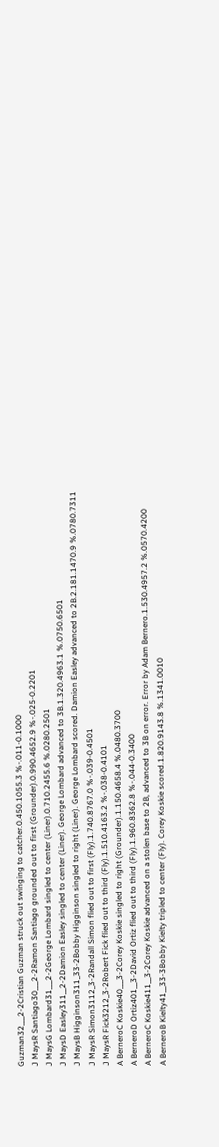Guzman32___2-2Cristian Guzman struck out swinging to catcher.0.450.1055.3 %-.011-0.1000
J MaysR Santiago30___2-2Ramon Santiago grounded out to first (Grounder).0.990.4652.9 %-.025-0.2201
J MaysG Lombard31___2-2George Lombard singled to center (Liner).0.710.2455.6 %.0280.2501
J MaysD Easley311__2-2Damion Easley singled to center (Liner). George Lombard advanced to 3B.1.320.4963.1 %.0750.6501
J MaysB Higginson311_33-2Bobby Higginson singled to right (Liner). George Lombard scored. Damion Easley advanced to 2B.2.181.1470.9 %.0780.7311
J MaysR Simon3112_3-2Randall Simon flied out to first (Fly).1.740.8767.0 %-.039-0.4501
J MaysR Fick3212_3-2Robert Fick flied out to third (Fly).1.510.4163.2 %-.038-0.4101
A BerneroC Koskie40___3-2Corey Koskie singled to right (Grounder).1.150.4658.4 %.0480.3700
A BerneroD Ortiz401__3-2David Ortiz flied out to third (Fly).1.960.8362.8 %-.044-0.3400
A BerneroC Koskie411__3-2Corey Koskie advanced on a stolen base to 2B, advanced to 3B on error. Error by Adam Bernero.1.530.4957.2 %.0570.4200
A BerneroB Kielty41__33-3Bobby Kielty tripled to center (Fly). Corey Koskie scored.1.820.9143.8 %.1341.0010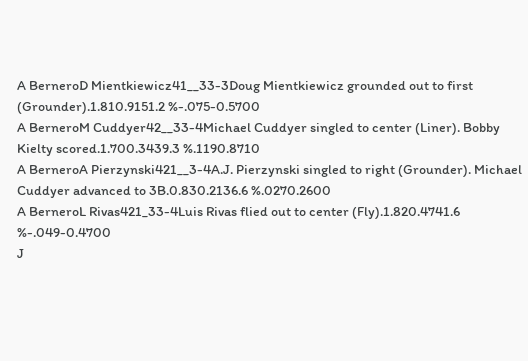A BerneroD Mientkiewicz41__33-3Doug Mientkiewicz grounded out to first (Grounder).1.810.9151.2 %-.075-0.5700
A BerneroM Cuddyer42__33-4Michael Cuddyer singled to center (Liner). Bobby Kielty scored.1.700.3439.3 %.1190.8710
A BerneroA Pierzynski421__3-4A.J. Pierzynski singled to right (Grounder). Michael Cuddyer advanced to 3B.0.830.2136.6 %.0270.2600
A BerneroL Rivas421_33-4Luis Rivas flied out to center (Fly).1.820.4741.6 %-.049-0.4700
J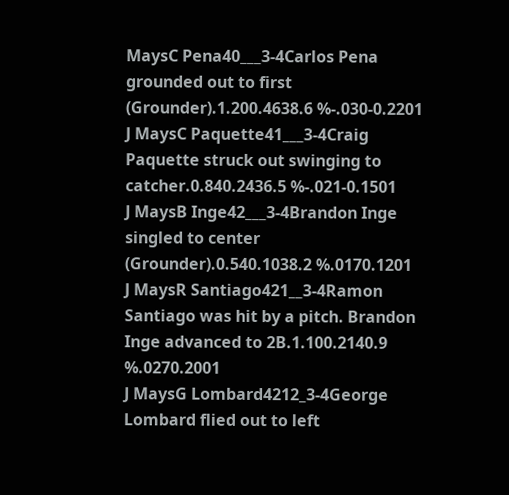MaysC Pena40___3-4Carlos Pena grounded out to first (Grounder).1.200.4638.6 %-.030-0.2201
J MaysC Paquette41___3-4Craig Paquette struck out swinging to catcher.0.840.2436.5 %-.021-0.1501
J MaysB Inge42___3-4Brandon Inge singled to center (Grounder).0.540.1038.2 %.0170.1201
J MaysR Santiago421__3-4Ramon Santiago was hit by a pitch. Brandon Inge advanced to 2B.1.100.2140.9 %.0270.2001
J MaysG Lombard4212_3-4George Lombard flied out to left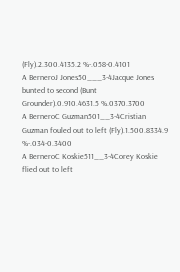(Fly).2.300.4135.2 %-.058-0.4101
A BerneroJ Jones50___3-4Jacque Jones bunted to second (Bunt Grounder).0.910.4631.5 %.0370.3700
A BerneroC Guzman501__3-4Cristian Guzman fouled out to left (Fly).1.500.8334.9 %-.034-0.3400
A BerneroC Koskie511__3-4Corey Koskie flied out to left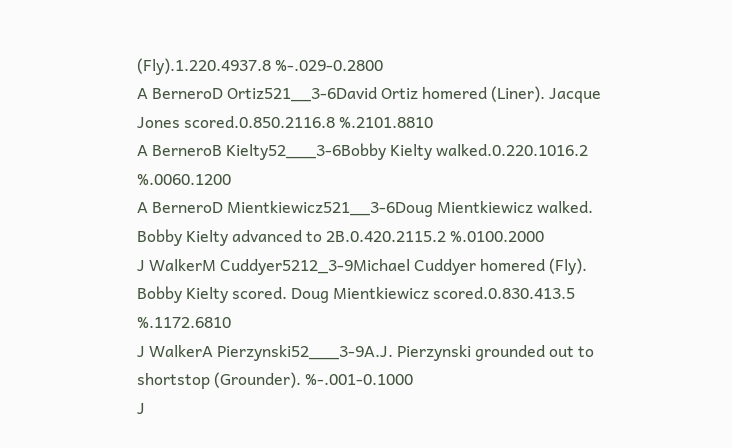(Fly).1.220.4937.8 %-.029-0.2800
A BerneroD Ortiz521__3-6David Ortiz homered (Liner). Jacque Jones scored.0.850.2116.8 %.2101.8810
A BerneroB Kielty52___3-6Bobby Kielty walked.0.220.1016.2 %.0060.1200
A BerneroD Mientkiewicz521__3-6Doug Mientkiewicz walked. Bobby Kielty advanced to 2B.0.420.2115.2 %.0100.2000
J WalkerM Cuddyer5212_3-9Michael Cuddyer homered (Fly). Bobby Kielty scored. Doug Mientkiewicz scored.0.830.413.5 %.1172.6810
J WalkerA Pierzynski52___3-9A.J. Pierzynski grounded out to shortstop (Grounder). %-.001-0.1000
J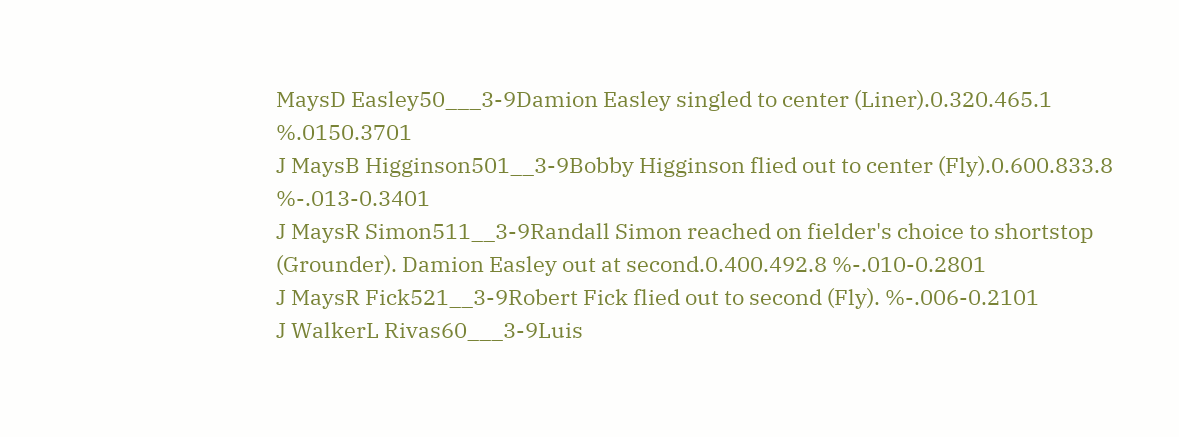MaysD Easley50___3-9Damion Easley singled to center (Liner).0.320.465.1 %.0150.3701
J MaysB Higginson501__3-9Bobby Higginson flied out to center (Fly).0.600.833.8 %-.013-0.3401
J MaysR Simon511__3-9Randall Simon reached on fielder's choice to shortstop (Grounder). Damion Easley out at second.0.400.492.8 %-.010-0.2801
J MaysR Fick521__3-9Robert Fick flied out to second (Fly). %-.006-0.2101
J WalkerL Rivas60___3-9Luis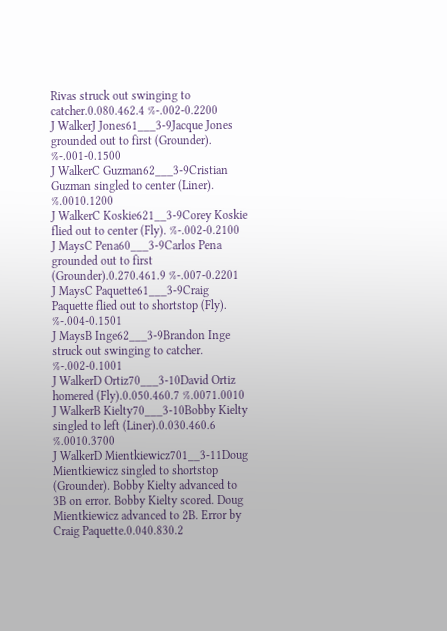Rivas struck out swinging to catcher.0.080.462.4 %-.002-0.2200
J WalkerJ Jones61___3-9Jacque Jones grounded out to first (Grounder). %-.001-0.1500
J WalkerC Guzman62___3-9Cristian Guzman singled to center (Liner). %.0010.1200
J WalkerC Koskie621__3-9Corey Koskie flied out to center (Fly). %-.002-0.2100
J MaysC Pena60___3-9Carlos Pena grounded out to first (Grounder).0.270.461.9 %-.007-0.2201
J MaysC Paquette61___3-9Craig Paquette flied out to shortstop (Fly). %-.004-0.1501
J MaysB Inge62___3-9Brandon Inge struck out swinging to catcher. %-.002-0.1001
J WalkerD Ortiz70___3-10David Ortiz homered (Fly).0.050.460.7 %.0071.0010
J WalkerB Kielty70___3-10Bobby Kielty singled to left (Liner).0.030.460.6 %.0010.3700
J WalkerD Mientkiewicz701__3-11Doug Mientkiewicz singled to shortstop (Grounder). Bobby Kielty advanced to 3B on error. Bobby Kielty scored. Doug Mientkiewicz advanced to 2B. Error by Craig Paquette.0.040.830.2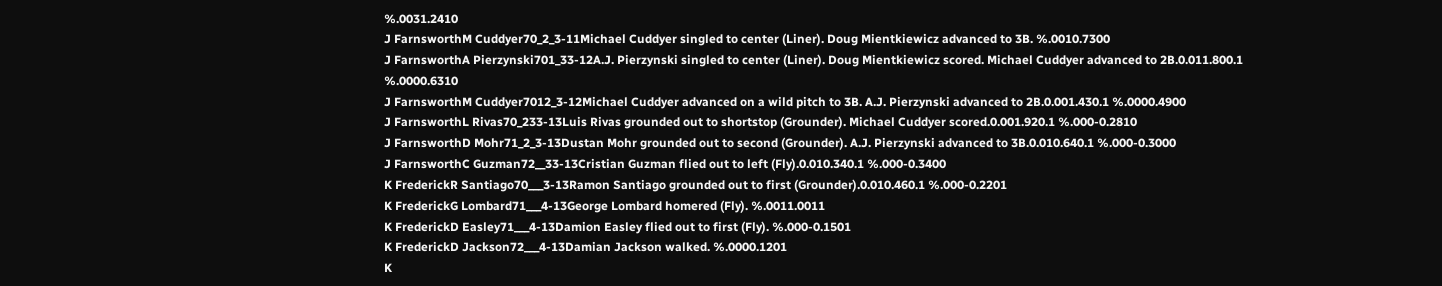%.0031.2410
J FarnsworthM Cuddyer70_2_3-11Michael Cuddyer singled to center (Liner). Doug Mientkiewicz advanced to 3B. %.0010.7300
J FarnsworthA Pierzynski701_33-12A.J. Pierzynski singled to center (Liner). Doug Mientkiewicz scored. Michael Cuddyer advanced to 2B.0.011.800.1 %.0000.6310
J FarnsworthM Cuddyer7012_3-12Michael Cuddyer advanced on a wild pitch to 3B. A.J. Pierzynski advanced to 2B.0.001.430.1 %.0000.4900
J FarnsworthL Rivas70_233-13Luis Rivas grounded out to shortstop (Grounder). Michael Cuddyer scored.0.001.920.1 %.000-0.2810
J FarnsworthD Mohr71_2_3-13Dustan Mohr grounded out to second (Grounder). A.J. Pierzynski advanced to 3B.0.010.640.1 %.000-0.3000
J FarnsworthC Guzman72__33-13Cristian Guzman flied out to left (Fly).0.010.340.1 %.000-0.3400
K FrederickR Santiago70___3-13Ramon Santiago grounded out to first (Grounder).0.010.460.1 %.000-0.2201
K FrederickG Lombard71___4-13George Lombard homered (Fly). %.0011.0011
K FrederickD Easley71___4-13Damion Easley flied out to first (Fly). %.000-0.1501
K FrederickD Jackson72___4-13Damian Jackson walked. %.0000.1201
K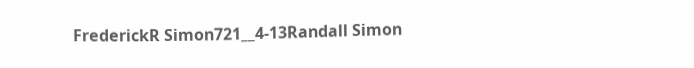FrederickR Simon721__4-13Randall Simon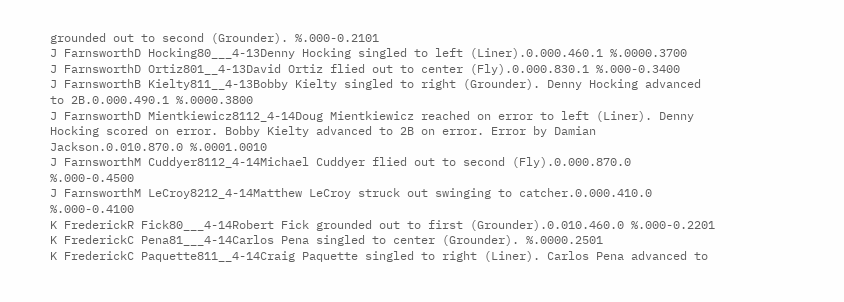grounded out to second (Grounder). %.000-0.2101
J FarnsworthD Hocking80___4-13Denny Hocking singled to left (Liner).0.000.460.1 %.0000.3700
J FarnsworthD Ortiz801__4-13David Ortiz flied out to center (Fly).0.000.830.1 %.000-0.3400
J FarnsworthB Kielty811__4-13Bobby Kielty singled to right (Grounder). Denny Hocking advanced to 2B.0.000.490.1 %.0000.3800
J FarnsworthD Mientkiewicz8112_4-14Doug Mientkiewicz reached on error to left (Liner). Denny Hocking scored on error. Bobby Kielty advanced to 2B on error. Error by Damian Jackson.0.010.870.0 %.0001.0010
J FarnsworthM Cuddyer8112_4-14Michael Cuddyer flied out to second (Fly).0.000.870.0 %.000-0.4500
J FarnsworthM LeCroy8212_4-14Matthew LeCroy struck out swinging to catcher.0.000.410.0 %.000-0.4100
K FrederickR Fick80___4-14Robert Fick grounded out to first (Grounder).0.010.460.0 %.000-0.2201
K FrederickC Pena81___4-14Carlos Pena singled to center (Grounder). %.0000.2501
K FrederickC Paquette811__4-14Craig Paquette singled to right (Liner). Carlos Pena advanced to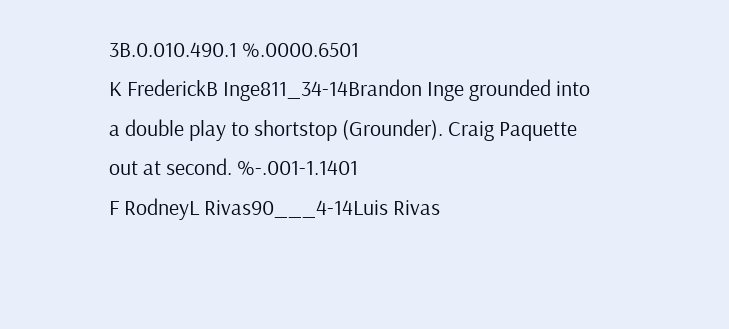3B.0.010.490.1 %.0000.6501
K FrederickB Inge811_34-14Brandon Inge grounded into a double play to shortstop (Grounder). Craig Paquette out at second. %-.001-1.1401
F RodneyL Rivas90___4-14Luis Rivas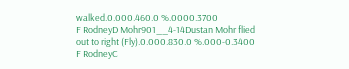walked.0.000.460.0 %.0000.3700
F RodneyD Mohr901__4-14Dustan Mohr flied out to right (Fly).0.000.830.0 %.000-0.3400
F RodneyC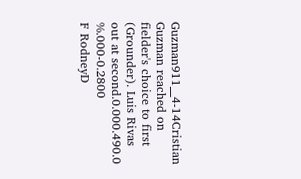Guzman911__4-14Cristian Guzman reached on fielder's choice to first (Grounder). Luis Rivas out at second.0.000.490.0 %.000-0.2800
F RodneyD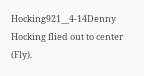Hocking921__4-14Denny Hocking flied out to center (Fly).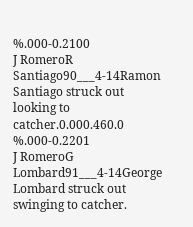%.000-0.2100
J RomeroR Santiago90___4-14Ramon Santiago struck out looking to catcher.0.000.460.0 %.000-0.2201
J RomeroG Lombard91___4-14George Lombard struck out swinging to catcher.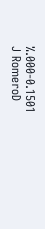%.000-0.1501
J RomeroD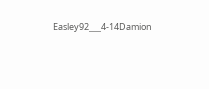Easley92___4-14Damion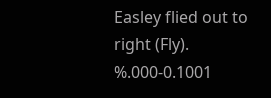Easley flied out to right (Fly). %.000-0.1001